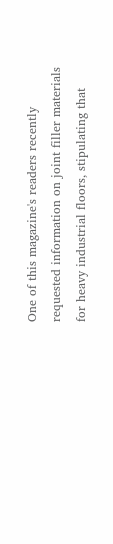One of this magazine's readers recently requested information on joint filler materials for heavy industrial floors, stipulating that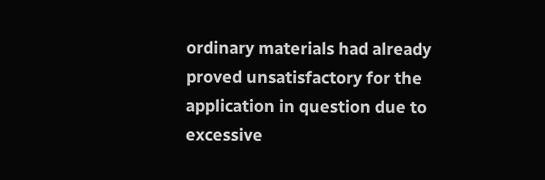ordinary materials had already proved unsatisfactory for the application in question due to excessive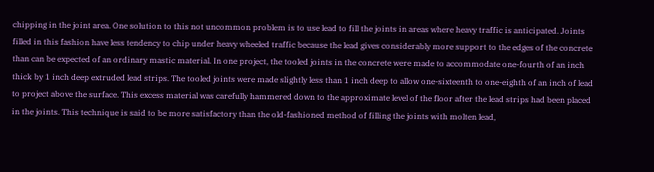chipping in the joint area. One solution to this not uncommon problem is to use lead to fill the joints in areas where heavy traffic is anticipated. Joints filled in this fashion have less tendency to chip under heavy wheeled traffic because the lead gives considerably more support to the edges of the concrete than can be expected of an ordinary mastic material. In one project, the tooled joints in the concrete were made to accommodate one-fourth of an inch thick by 1 inch deep extruded lead strips. The tooled joints were made slightly less than 1 inch deep to allow one-sixteenth to one-eighth of an inch of lead to project above the surface. This excess material was carefully hammered down to the approximate level of the floor after the lead strips had been placed in the joints. This technique is said to be more satisfactory than the old-fashioned method of filling the joints with molten lead,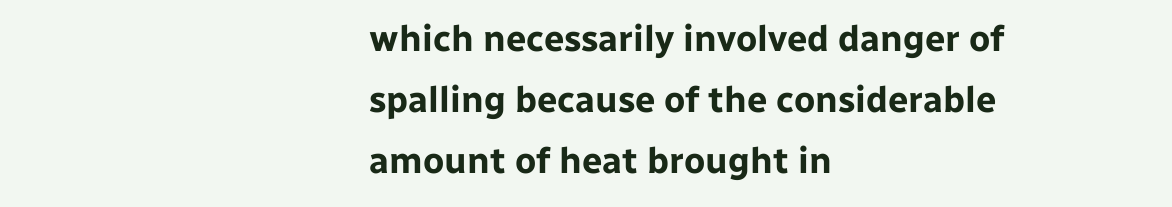which necessarily involved danger of spalling because of the considerable amount of heat brought in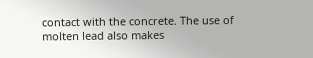contact with the concrete. The use of molten lead also makes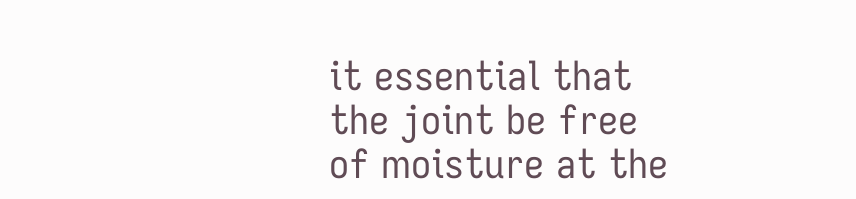it essential that the joint be free of moisture at the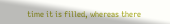time it is filled, whereas there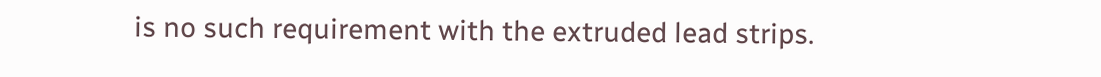is no such requirement with the extruded lead strips.